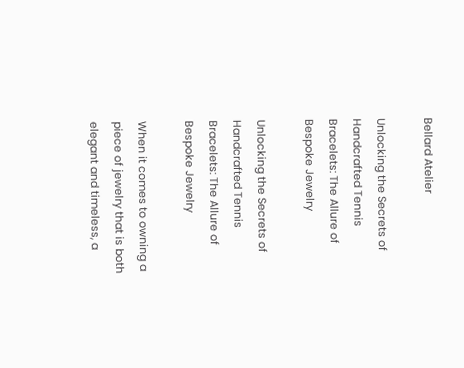Bellard Atelier

Unlocking the Secrets of Handcrafted Tennis Bracelets: The Allure of Bespoke Jewelry

Unlocking the Secrets of Handcrafted Tennis Bracelets: The Allure of Bespoke Jewelry

When it comes to owning a piece of jewelry that is both elegant and timeless, a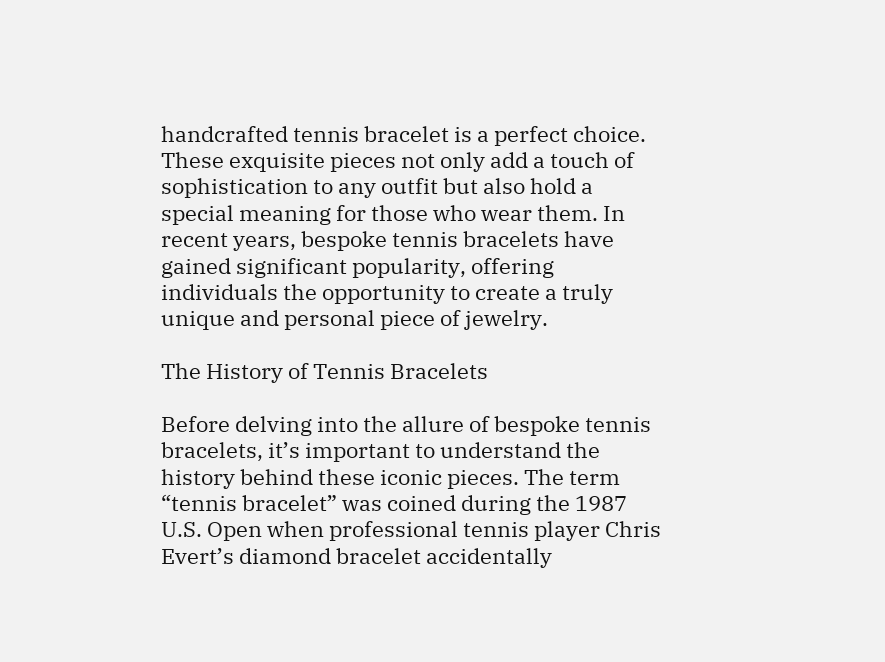handcrafted tennis bracelet is a perfect choice. These exquisite pieces not only add a touch of sophistication to any outfit but also hold a special meaning for those who wear them. In recent years, bespoke tennis bracelets have gained significant popularity, offering individuals the opportunity to create a truly unique and personal piece of jewelry.

The History of Tennis Bracelets

Before delving into the allure of bespoke tennis bracelets, it’s important to understand the history behind these iconic pieces. The term “tennis bracelet” was coined during the 1987 U.S. Open when professional tennis player Chris Evert’s diamond bracelet accidentally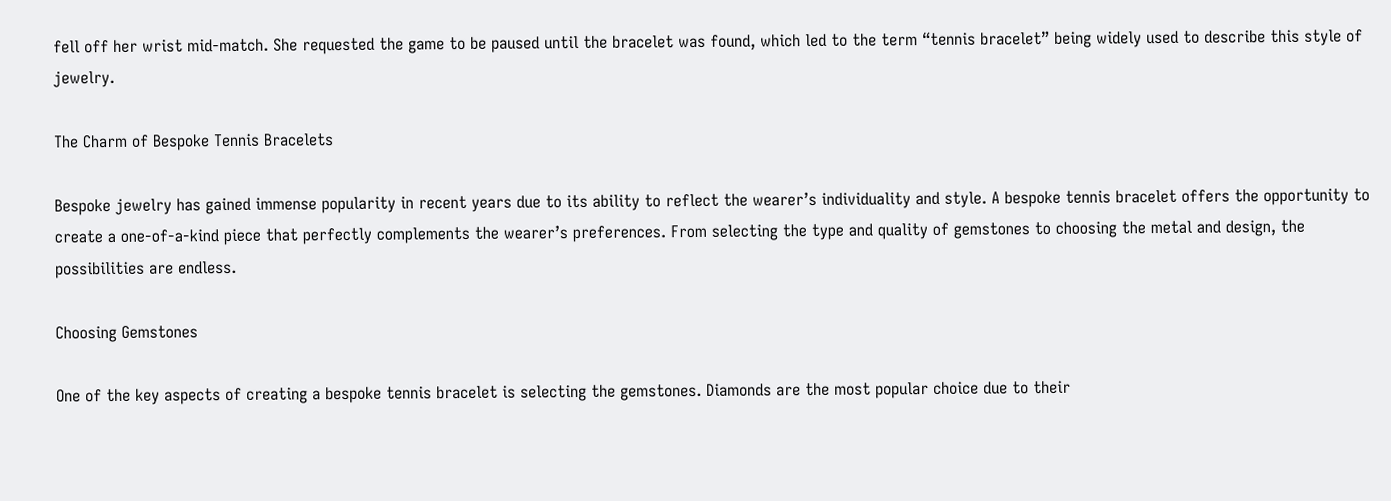fell off her wrist mid-match. She requested the game to be paused until the bracelet was found, which led to the term “tennis bracelet” being widely used to describe this style of jewelry.

The Charm of Bespoke Tennis Bracelets

Bespoke jewelry has gained immense popularity in recent years due to its ability to reflect the wearer’s individuality and style. A bespoke tennis bracelet offers the opportunity to create a one-of-a-kind piece that perfectly complements the wearer’s preferences. From selecting the type and quality of gemstones to choosing the metal and design, the possibilities are endless.

Choosing Gemstones

One of the key aspects of creating a bespoke tennis bracelet is selecting the gemstones. Diamonds are the most popular choice due to their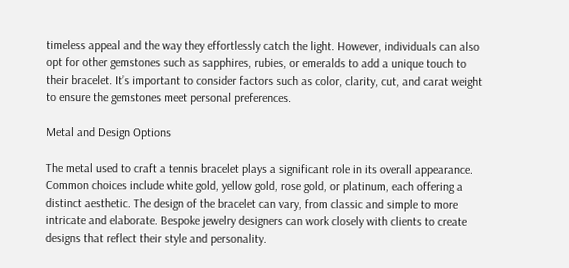timeless appeal and the way they effortlessly catch the light. However, individuals can also opt for other gemstones such as sapphires, rubies, or emeralds to add a unique touch to their bracelet. It’s important to consider factors such as color, clarity, cut, and carat weight to ensure the gemstones meet personal preferences.

Metal and Design Options

The metal used to craft a tennis bracelet plays a significant role in its overall appearance. Common choices include white gold, yellow gold, rose gold, or platinum, each offering a distinct aesthetic. The design of the bracelet can vary, from classic and simple to more intricate and elaborate. Bespoke jewelry designers can work closely with clients to create designs that reflect their style and personality.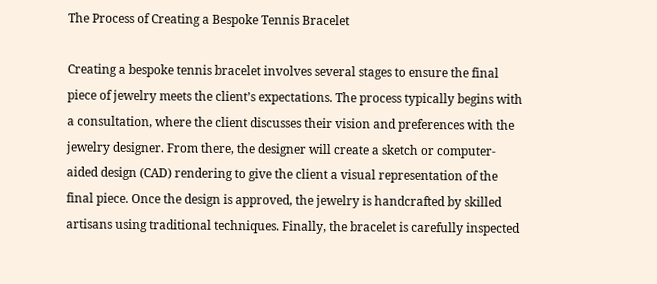The Process of Creating a Bespoke Tennis Bracelet

Creating a bespoke tennis bracelet involves several stages to ensure the final piece of jewelry meets the client’s expectations. The process typically begins with a consultation, where the client discusses their vision and preferences with the jewelry designer. From there, the designer will create a sketch or computer-aided design (CAD) rendering to give the client a visual representation of the final piece. Once the design is approved, the jewelry is handcrafted by skilled artisans using traditional techniques. Finally, the bracelet is carefully inspected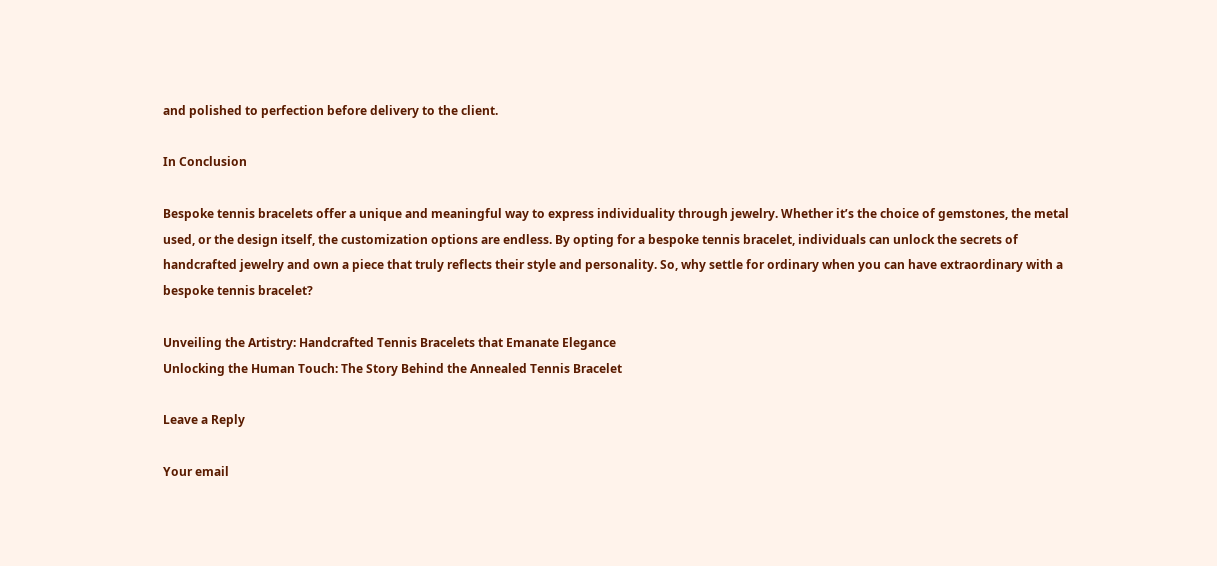and polished to perfection before delivery to the client.

In Conclusion

Bespoke tennis bracelets offer a unique and meaningful way to express individuality through jewelry. Whether it’s the choice of gemstones, the metal used, or the design itself, the customization options are endless. By opting for a bespoke tennis bracelet, individuals can unlock the secrets of handcrafted jewelry and own a piece that truly reflects their style and personality. So, why settle for ordinary when you can have extraordinary with a bespoke tennis bracelet?

Unveiling the Artistry: Handcrafted Tennis Bracelets that Emanate Elegance
Unlocking the Human Touch: The Story Behind the Annealed Tennis Bracelet

Leave a Reply

Your email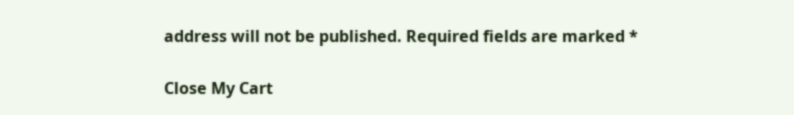address will not be published. Required fields are marked *

Close My Cart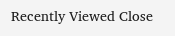Recently Viewed Close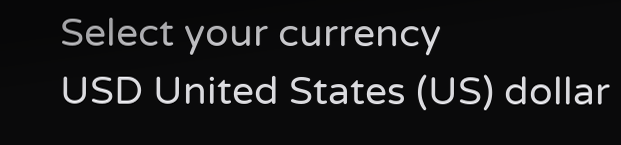Select your currency
USD United States (US) dollar